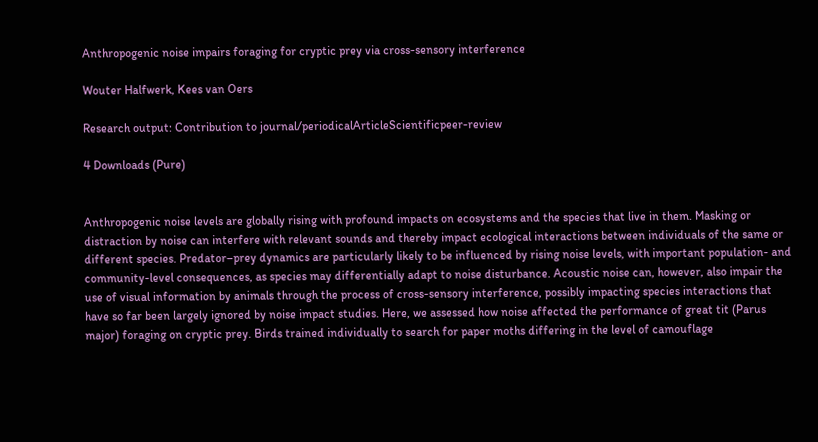Anthropogenic noise impairs foraging for cryptic prey via cross-sensory interference

Wouter Halfwerk, Kees van Oers

Research output: Contribution to journal/periodicalArticleScientificpeer-review

4 Downloads (Pure)


Anthropogenic noise levels are globally rising with profound impacts on ecosystems and the species that live in them. Masking or distraction by noise can interfere with relevant sounds and thereby impact ecological interactions between individuals of the same or different species. Predator–prey dynamics are particularly likely to be influenced by rising noise levels, with important population- and community-level consequences, as species may differentially adapt to noise disturbance. Acoustic noise can, however, also impair the use of visual information by animals through the process of cross-sensory interference, possibly impacting species interactions that have so far been largely ignored by noise impact studies. Here, we assessed how noise affected the performance of great tit (Parus major) foraging on cryptic prey. Birds trained individually to search for paper moths differing in the level of camouflage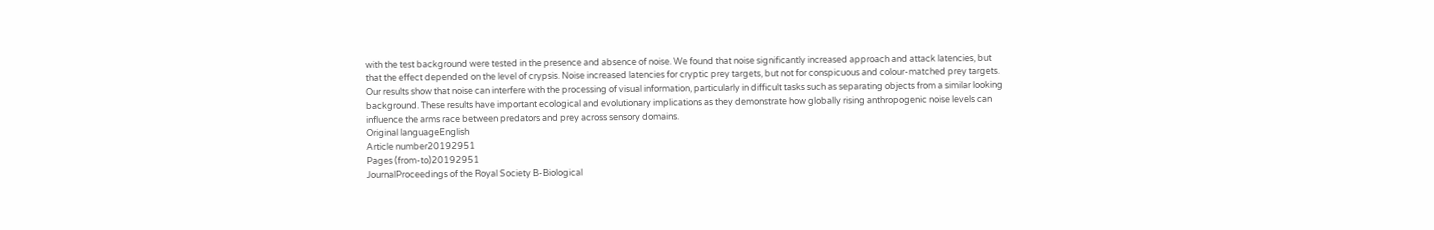with the test background were tested in the presence and absence of noise. We found that noise significantly increased approach and attack latencies, but that the effect depended on the level of crypsis. Noise increased latencies for cryptic prey targets, but not for conspicuous and colour-matched prey targets. Our results show that noise can interfere with the processing of visual information, particularly in difficult tasks such as separating objects from a similar looking background. These results have important ecological and evolutionary implications as they demonstrate how globally rising anthropogenic noise levels can influence the arms race between predators and prey across sensory domains.
Original languageEnglish
Article number20192951
Pages (from-to)20192951
JournalProceedings of the Royal Society B-Biological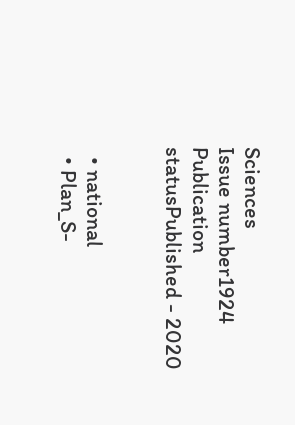Sciences
Issue number1924
Publication statusPublished - 2020


  • national
  • Plan_S-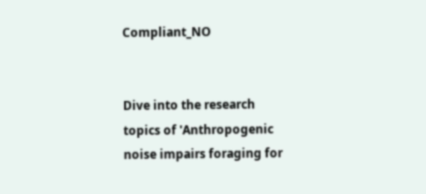Compliant_NO


Dive into the research topics of 'Anthropogenic noise impairs foraging for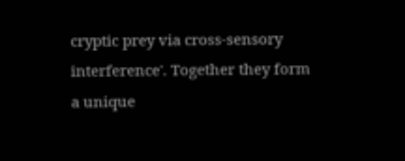cryptic prey via cross-sensory interference'. Together they form a unique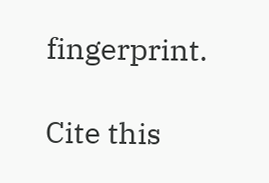fingerprint.

Cite this